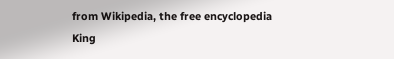from Wikipedia, the free encyclopedia
King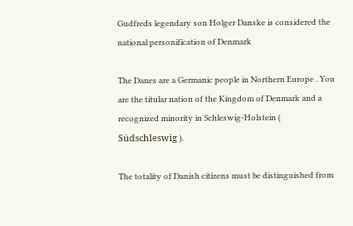Gudfreds legendary son Holger Danske is considered the national personification of Denmark

The Danes are a Germanic people in Northern Europe . You are the titular nation of the Kingdom of Denmark and a recognized minority in Schleswig-Holstein ( Südschleswig ).

The totality of Danish citizens must be distinguished from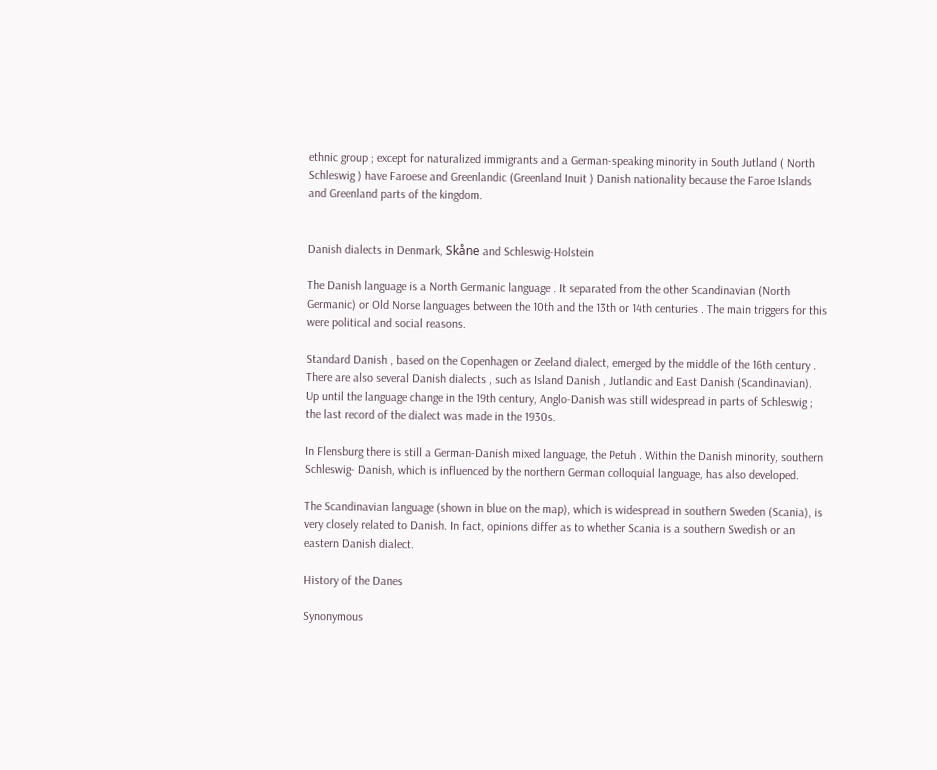ethnic group ; except for naturalized immigrants and a German-speaking minority in South Jutland ( North Schleswig ) have Faroese and Greenlandic (Greenland Inuit ) Danish nationality because the Faroe Islands and Greenland parts of the kingdom.


Danish dialects in Denmark, Skåne and Schleswig-Holstein

The Danish language is a North Germanic language . It separated from the other Scandinavian (North Germanic) or Old Norse languages between the 10th and the 13th or 14th centuries . The main triggers for this were political and social reasons.

Standard Danish , based on the Copenhagen or Zeeland dialect, emerged by the middle of the 16th century . There are also several Danish dialects , such as Island Danish , Jutlandic and East Danish (Scandinavian). Up until the language change in the 19th century, Anglo-Danish was still widespread in parts of Schleswig ; the last record of the dialect was made in the 1930s.

In Flensburg there is still a German-Danish mixed language, the Petuh . Within the Danish minority, southern Schleswig- Danish, which is influenced by the northern German colloquial language, has also developed.

The Scandinavian language (shown in blue on the map), which is widespread in southern Sweden (Scania), is very closely related to Danish. In fact, opinions differ as to whether Scania is a southern Swedish or an eastern Danish dialect.

History of the Danes

Synonymous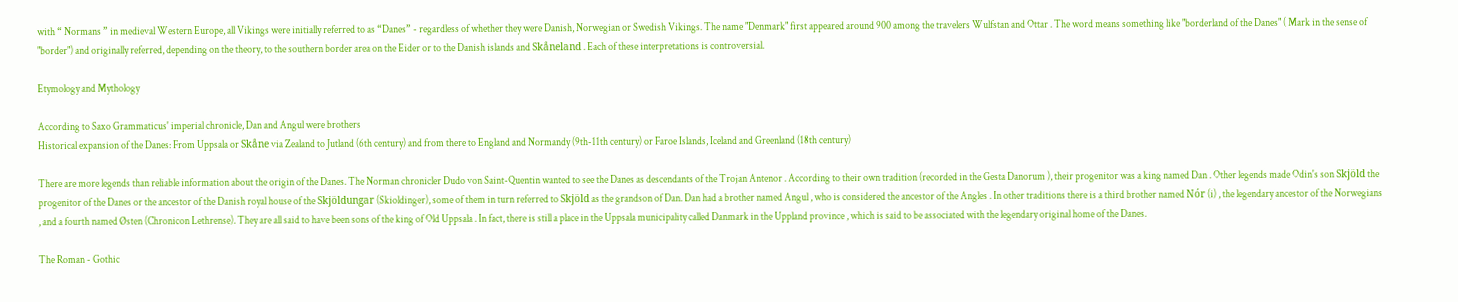with “ Normans ” in medieval Western Europe, all Vikings were initially referred to as “Danes” - regardless of whether they were Danish, Norwegian or Swedish Vikings. The name "Denmark" first appeared around 900 among the travelers Wulfstan and Ottar . The word means something like "borderland of the Danes" ( Mark in the sense of "border") and originally referred, depending on the theory, to the southern border area on the Eider or to the Danish islands and Skåneland . Each of these interpretations is controversial.

Etymology and Mythology

According to Saxo Grammaticus' imperial chronicle, Dan and Angul were brothers
Historical expansion of the Danes: From Uppsala or Skåne via Zealand to Jutland (6th century) and from there to England and Normandy (9th-11th century) or Faroe Islands, Iceland and Greenland (18th century)

There are more legends than reliable information about the origin of the Danes. The Norman chronicler Dudo von Saint-Quentin wanted to see the Danes as descendants of the Trojan Antenor . According to their own tradition (recorded in the Gesta Danorum ), their progenitor was a king named Dan . Other legends made Odin's son Skjöld the progenitor of the Danes or the ancestor of the Danish royal house of the Skjöldungar (Skioldinger), some of them in turn referred to Skjöld as the grandson of Dan. Dan had a brother named Angul , who is considered the ancestor of the Angles . In other traditions there is a third brother named Nór (i) , the legendary ancestor of the Norwegians , and a fourth named Østen (Chronicon Lethrense). They are all said to have been sons of the king of Old Uppsala . In fact, there is still a place in the Uppsala municipality called Danmark in the Uppland province , which is said to be associated with the legendary original home of the Danes.

The Roman - Gothic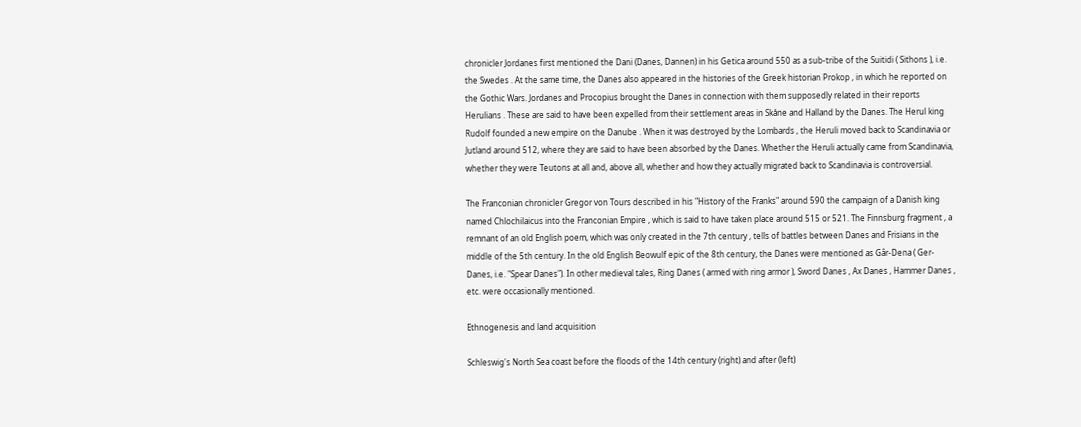chronicler Jordanes first mentioned the Dani (Danes, Dannen) in his Getica around 550 as a sub-tribe of the Suitidi ( Sithons ), i.e. the Swedes . At the same time, the Danes also appeared in the histories of the Greek historian Prokop , in which he reported on the Gothic Wars. Jordanes and Procopius brought the Danes in connection with them supposedly related in their reports Herulians . These are said to have been expelled from their settlement areas in Skåne and Halland by the Danes. The Herul king Rudolf founded a new empire on the Danube . When it was destroyed by the Lombards , the Heruli moved back to Scandinavia or Jutland around 512, where they are said to have been absorbed by the Danes. Whether the Heruli actually came from Scandinavia, whether they were Teutons at all and, above all, whether and how they actually migrated back to Scandinavia is controversial.

The Franconian chronicler Gregor von Tours described in his "History of the Franks" around 590 the campaign of a Danish king named Chlochilaicus into the Franconian Empire , which is said to have taken place around 515 or 521. The Finnsburg fragment , a remnant of an old English poem, which was only created in the 7th century , tells of battles between Danes and Frisians in the middle of the 5th century. In the old English Beowulf epic of the 8th century, the Danes were mentioned as Gâr-Dena ( Ger- Danes, i.e. "Spear Danes"). In other medieval tales, Ring Danes ( armed with ring armor ), Sword Danes , Ax Danes , Hammer Danes , etc. were occasionally mentioned.

Ethnogenesis and land acquisition

Schleswig's North Sea coast before the floods of the 14th century (right) and after (left)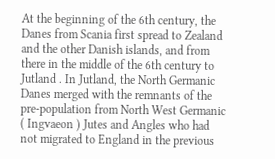At the beginning of the 6th century, the Danes from Scania first spread to Zealand and the other Danish islands, and from there in the middle of the 6th century to Jutland . In Jutland, the North Germanic Danes merged with the remnants of the pre-population from North West Germanic ( Ingvaeon ) Jutes and Angles who had not migrated to England in the previous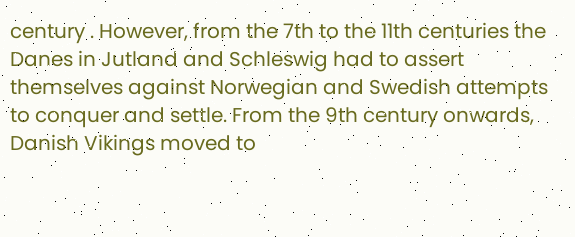century . However, from the 7th to the 11th centuries the Danes in Jutland and Schleswig had to assert themselves against Norwegian and Swedish attempts to conquer and settle. From the 9th century onwards, Danish Vikings moved to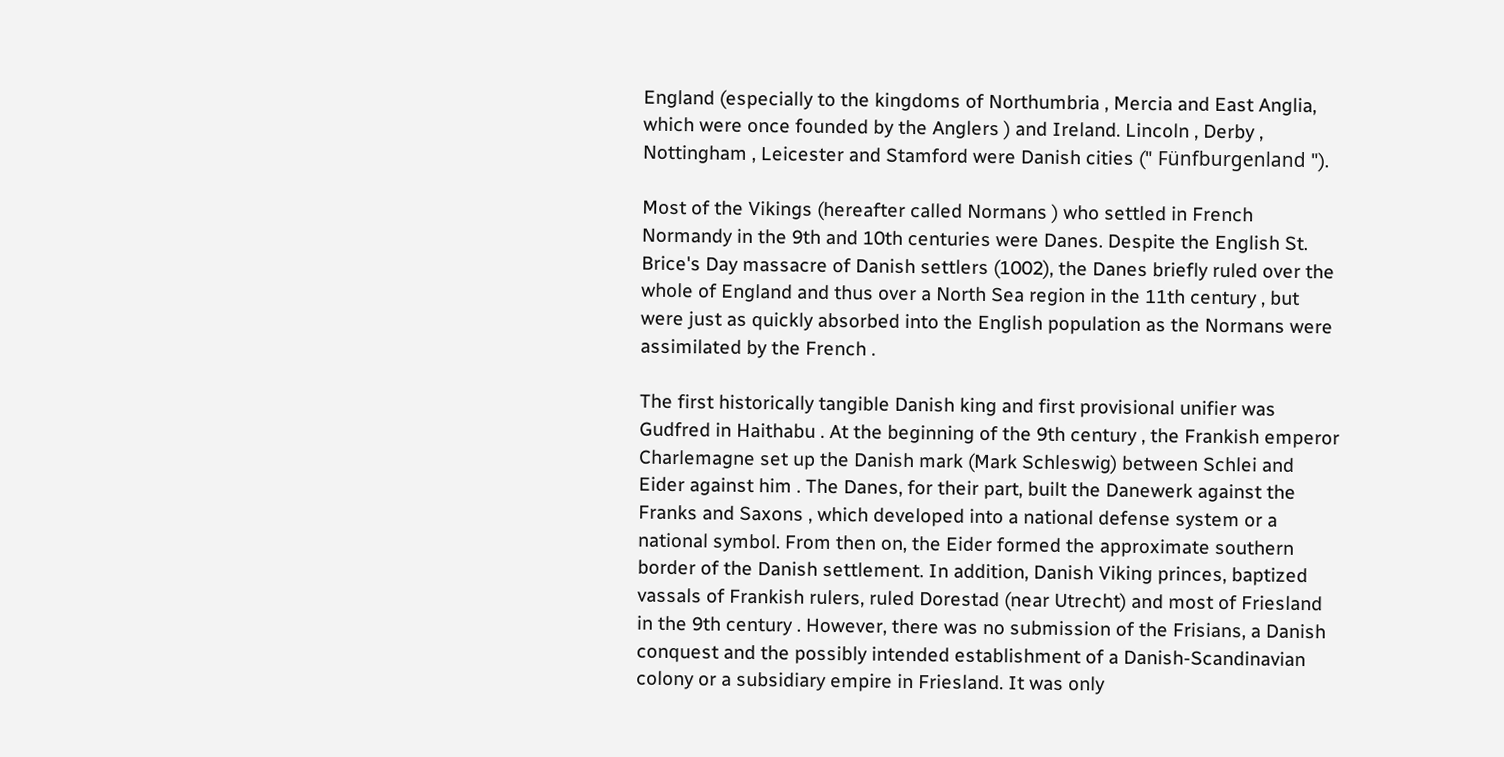England (especially to the kingdoms of Northumbria , Mercia and East Anglia, which were once founded by the Anglers ) and Ireland. Lincoln , Derby , Nottingham , Leicester and Stamford were Danish cities (" Fünfburgenland ").

Most of the Vikings (hereafter called Normans ) who settled in French Normandy in the 9th and 10th centuries were Danes. Despite the English St. Brice's Day massacre of Danish settlers (1002), the Danes briefly ruled over the whole of England and thus over a North Sea region in the 11th century , but were just as quickly absorbed into the English population as the Normans were assimilated by the French .

The first historically tangible Danish king and first provisional unifier was Gudfred in Haithabu . At the beginning of the 9th century , the Frankish emperor Charlemagne set up the Danish mark (Mark Schleswig) between Schlei and Eider against him . The Danes, for their part, built the Danewerk against the Franks and Saxons , which developed into a national defense system or a national symbol. From then on, the Eider formed the approximate southern border of the Danish settlement. In addition, Danish Viking princes, baptized vassals of Frankish rulers, ruled Dorestad (near Utrecht) and most of Friesland in the 9th century . However, there was no submission of the Frisians, a Danish conquest and the possibly intended establishment of a Danish-Scandinavian colony or a subsidiary empire in Friesland. It was only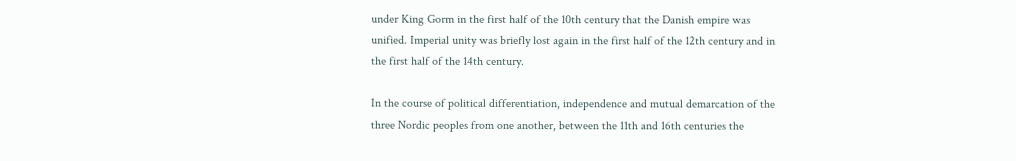under King Gorm in the first half of the 10th century that the Danish empire was unified. Imperial unity was briefly lost again in the first half of the 12th century and in the first half of the 14th century.

In the course of political differentiation, independence and mutual demarcation of the three Nordic peoples from one another, between the 11th and 16th centuries the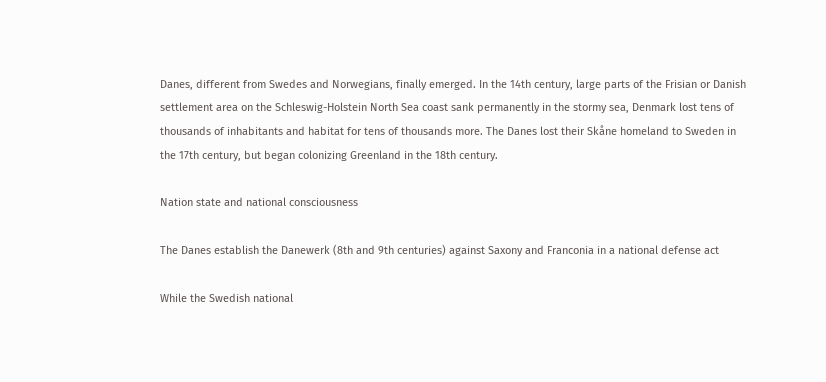Danes, different from Swedes and Norwegians, finally emerged. In the 14th century, large parts of the Frisian or Danish settlement area on the Schleswig-Holstein North Sea coast sank permanently in the stormy sea, Denmark lost tens of thousands of inhabitants and habitat for tens of thousands more. The Danes lost their Skåne homeland to Sweden in the 17th century, but began colonizing Greenland in the 18th century.

Nation state and national consciousness

The Danes establish the Danewerk (8th and 9th centuries) against Saxony and Franconia in a national defense act

While the Swedish national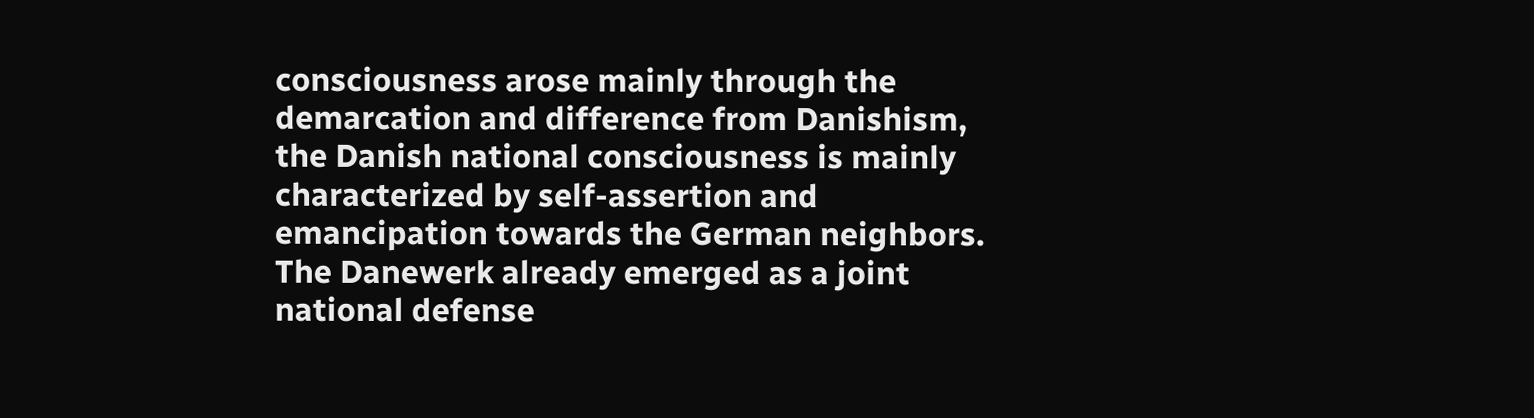consciousness arose mainly through the demarcation and difference from Danishism, the Danish national consciousness is mainly characterized by self-assertion and emancipation towards the German neighbors. The Danewerk already emerged as a joint national defense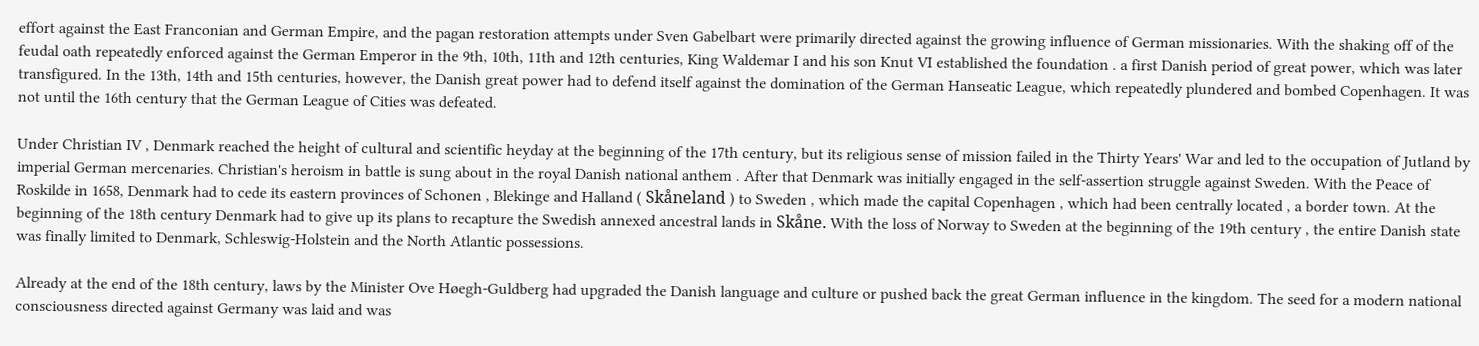effort against the East Franconian and German Empire, and the pagan restoration attempts under Sven Gabelbart were primarily directed against the growing influence of German missionaries. With the shaking off of the feudal oath repeatedly enforced against the German Emperor in the 9th, 10th, 11th and 12th centuries, King Waldemar I and his son Knut VI established the foundation . a first Danish period of great power, which was later transfigured. In the 13th, 14th and 15th centuries, however, the Danish great power had to defend itself against the domination of the German Hanseatic League, which repeatedly plundered and bombed Copenhagen. It was not until the 16th century that the German League of Cities was defeated.

Under Christian IV , Denmark reached the height of cultural and scientific heyday at the beginning of the 17th century, but its religious sense of mission failed in the Thirty Years' War and led to the occupation of Jutland by imperial German mercenaries. Christian's heroism in battle is sung about in the royal Danish national anthem . After that Denmark was initially engaged in the self-assertion struggle against Sweden. With the Peace of Roskilde in 1658, Denmark had to cede its eastern provinces of Schonen , Blekinge and Halland ( Skåneland ) to Sweden , which made the capital Copenhagen , which had been centrally located , a border town. At the beginning of the 18th century Denmark had to give up its plans to recapture the Swedish annexed ancestral lands in Skåne. With the loss of Norway to Sweden at the beginning of the 19th century , the entire Danish state was finally limited to Denmark, Schleswig-Holstein and the North Atlantic possessions.

Already at the end of the 18th century, laws by the Minister Ove Høegh-Guldberg had upgraded the Danish language and culture or pushed back the great German influence in the kingdom. The seed for a modern national consciousness directed against Germany was laid and was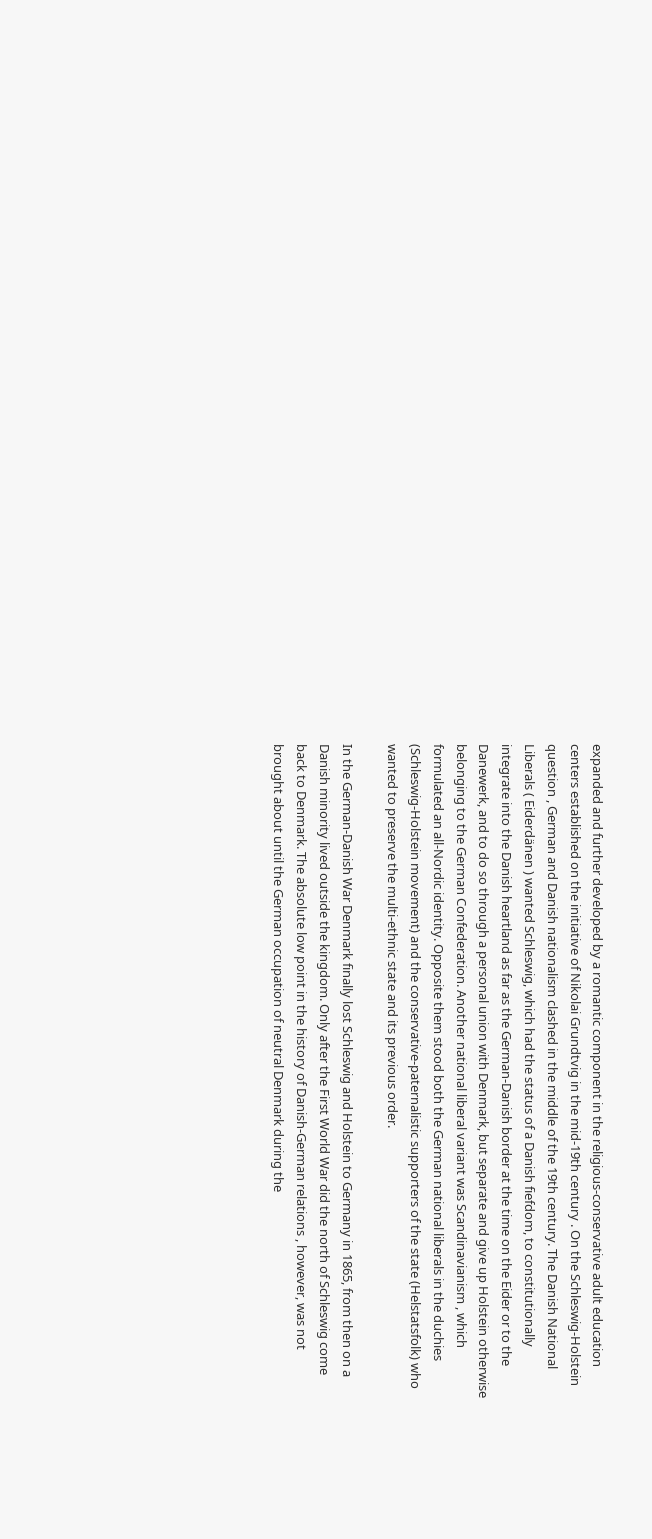expanded and further developed by a romantic component in the religious-conservative adult education centers established on the initiative of Nikolai Grundtvig in the mid-19th century . On the Schleswig-Holstein question , German and Danish nationalism clashed in the middle of the 19th century. The Danish National Liberals ( Eiderdänen ) wanted Schleswig, which had the status of a Danish fiefdom, to constitutionally integrate into the Danish heartland as far as the German-Danish border at the time on the Eider or to the Danewerk, and to do so through a personal union with Denmark, but separate and give up Holstein otherwise belonging to the German Confederation. Another national liberal variant was Scandinavianism , which formulated an all-Nordic identity. Opposite them stood both the German national liberals in the duchies (Schleswig-Holstein movement) and the conservative-paternalistic supporters of the state (Helstatsfolk) who wanted to preserve the multi-ethnic state and its previous order.

In the German-Danish War Denmark finally lost Schleswig and Holstein to Germany in 1865, from then on a Danish minority lived outside the kingdom. Only after the First World War did the north of Schleswig come back to Denmark. The absolute low point in the history of Danish-German relations , however, was not brought about until the German occupation of neutral Denmark during the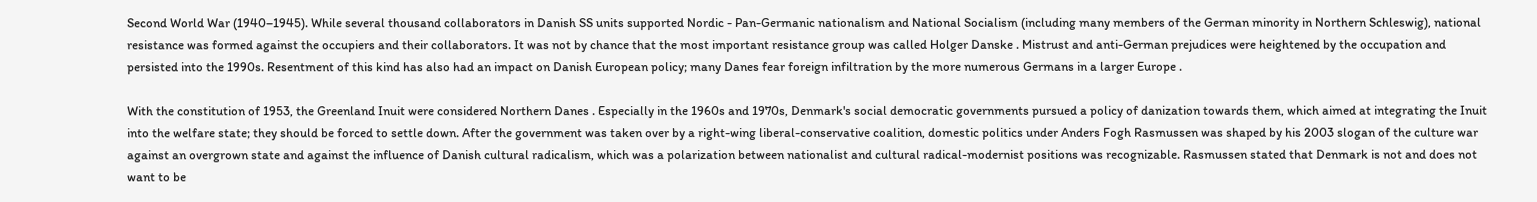Second World War (1940–1945). While several thousand collaborators in Danish SS units supported Nordic - Pan-Germanic nationalism and National Socialism (including many members of the German minority in Northern Schleswig), national resistance was formed against the occupiers and their collaborators. It was not by chance that the most important resistance group was called Holger Danske . Mistrust and anti-German prejudices were heightened by the occupation and persisted into the 1990s. Resentment of this kind has also had an impact on Danish European policy; many Danes fear foreign infiltration by the more numerous Germans in a larger Europe .

With the constitution of 1953, the Greenland Inuit were considered Northern Danes . Especially in the 1960s and 1970s, Denmark's social democratic governments pursued a policy of danization towards them, which aimed at integrating the Inuit into the welfare state; they should be forced to settle down. After the government was taken over by a right-wing liberal-conservative coalition, domestic politics under Anders Fogh Rasmussen was shaped by his 2003 slogan of the culture war against an overgrown state and against the influence of Danish cultural radicalism, which was a polarization between nationalist and cultural radical-modernist positions was recognizable. Rasmussen stated that Denmark is not and does not want to be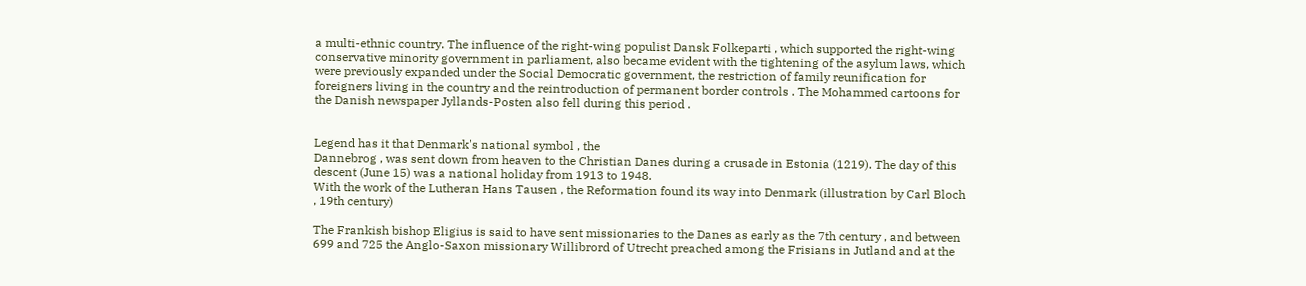a multi-ethnic country. The influence of the right-wing populist Dansk Folkeparti , which supported the right-wing conservative minority government in parliament, also became evident with the tightening of the asylum laws, which were previously expanded under the Social Democratic government, the restriction of family reunification for foreigners living in the country and the reintroduction of permanent border controls . The Mohammed cartoons for the Danish newspaper Jyllands-Posten also fell during this period .


Legend has it that Denmark's national symbol , the
Dannebrog , was sent down from heaven to the Christian Danes during a crusade in Estonia (1219). The day of this descent (June 15) was a national holiday from 1913 to 1948.
With the work of the Lutheran Hans Tausen , the Reformation found its way into Denmark (illustration by Carl Bloch , 19th century)

The Frankish bishop Eligius is said to have sent missionaries to the Danes as early as the 7th century , and between 699 and 725 the Anglo-Saxon missionary Willibrord of Utrecht preached among the Frisians in Jutland and at the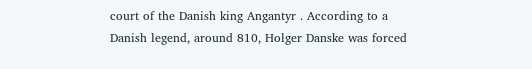court of the Danish king Angantyr . According to a Danish legend, around 810, Holger Danske was forced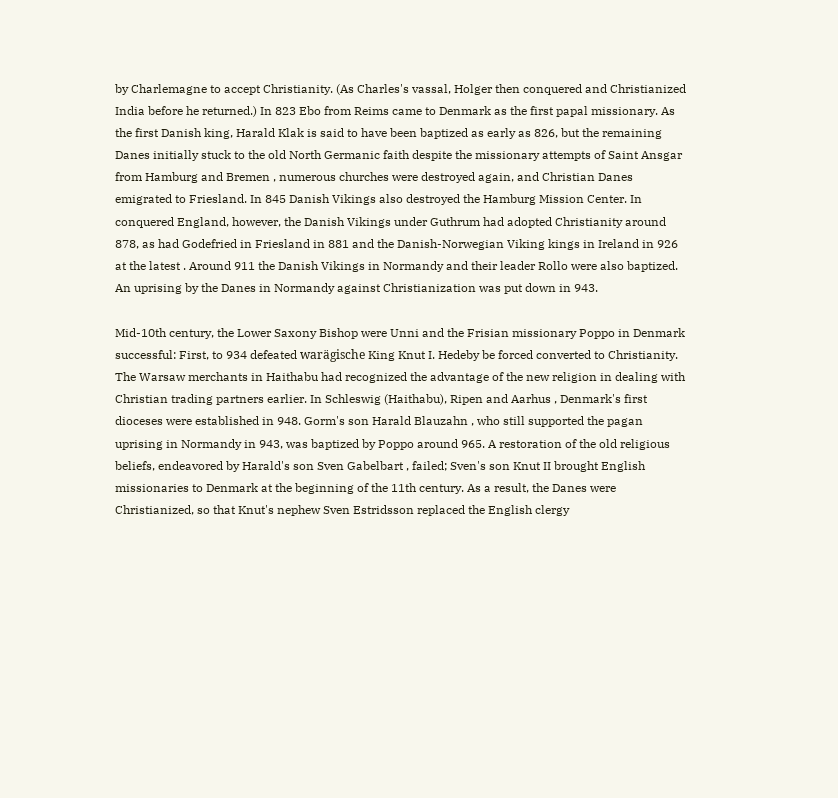by Charlemagne to accept Christianity. (As Charles's vassal, Holger then conquered and Christianized India before he returned.) In 823 Ebo from Reims came to Denmark as the first papal missionary. As the first Danish king, Harald Klak is said to have been baptized as early as 826, but the remaining Danes initially stuck to the old North Germanic faith despite the missionary attempts of Saint Ansgar from Hamburg and Bremen , numerous churches were destroyed again, and Christian Danes emigrated to Friesland. In 845 Danish Vikings also destroyed the Hamburg Mission Center. In conquered England, however, the Danish Vikings under Guthrum had adopted Christianity around 878, as had Godefried in Friesland in 881 and the Danish-Norwegian Viking kings in Ireland in 926 at the latest . Around 911 the Danish Vikings in Normandy and their leader Rollo were also baptized. An uprising by the Danes in Normandy against Christianization was put down in 943.

Mid-10th century, the Lower Saxony Bishop were Unni and the Frisian missionary Poppo in Denmark successful: First, to 934 defeated warägische King Knut I. Hedeby be forced converted to Christianity. The Warsaw merchants in Haithabu had recognized the advantage of the new religion in dealing with Christian trading partners earlier. In Schleswig (Haithabu), Ripen and Aarhus , Denmark's first dioceses were established in 948. Gorm's son Harald Blauzahn , who still supported the pagan uprising in Normandy in 943, was baptized by Poppo around 965. A restoration of the old religious beliefs, endeavored by Harald's son Sven Gabelbart , failed; Sven's son Knut II brought English missionaries to Denmark at the beginning of the 11th century. As a result, the Danes were Christianized, so that Knut's nephew Sven Estridsson replaced the English clergy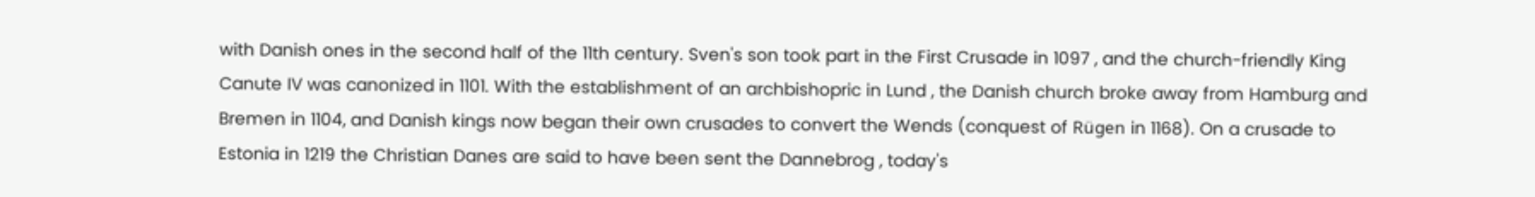with Danish ones in the second half of the 11th century. Sven's son took part in the First Crusade in 1097 , and the church-friendly King Canute IV was canonized in 1101. With the establishment of an archbishopric in Lund , the Danish church broke away from Hamburg and Bremen in 1104, and Danish kings now began their own crusades to convert the Wends (conquest of Rügen in 1168). On a crusade to Estonia in 1219 the Christian Danes are said to have been sent the Dannebrog , today's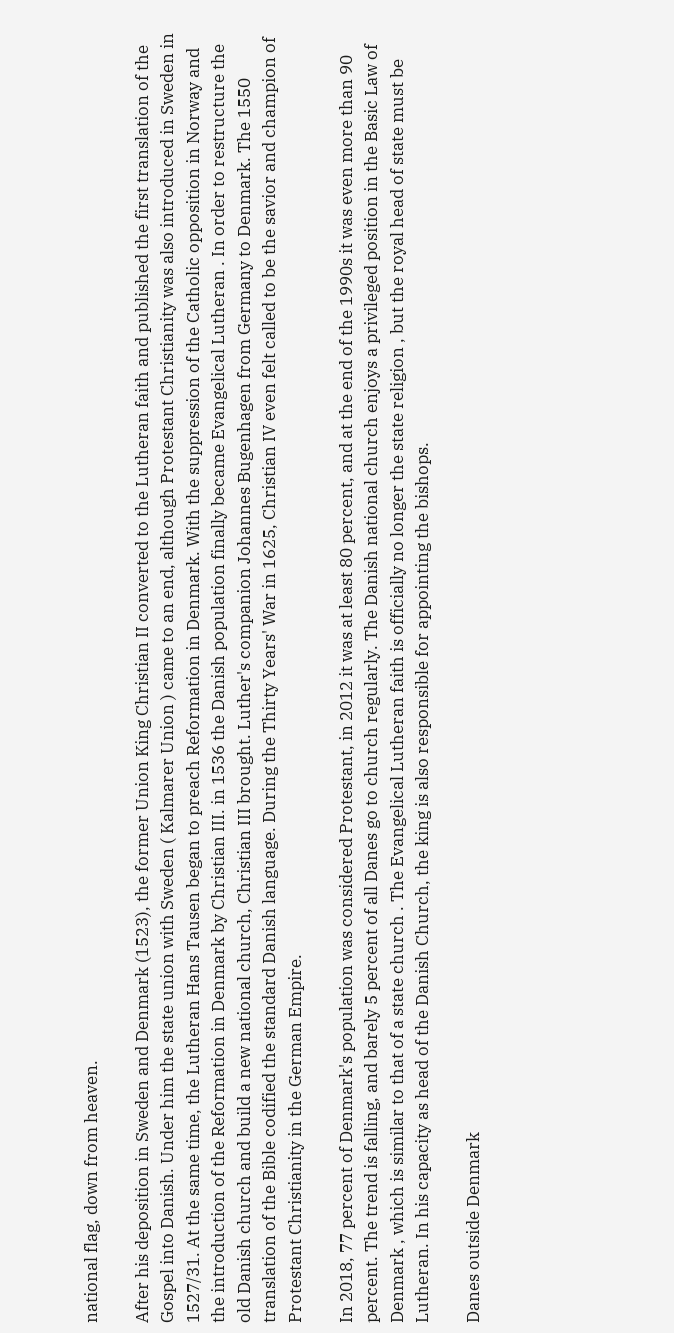national flag, down from heaven.

After his deposition in Sweden and Denmark (1523), the former Union King Christian II converted to the Lutheran faith and published the first translation of the Gospel into Danish. Under him the state union with Sweden ( Kalmarer Union ) came to an end, although Protestant Christianity was also introduced in Sweden in 1527/31. At the same time, the Lutheran Hans Tausen began to preach Reformation in Denmark. With the suppression of the Catholic opposition in Norway and the introduction of the Reformation in Denmark by Christian III. in 1536 the Danish population finally became Evangelical Lutheran . In order to restructure the old Danish church and build a new national church, Christian III brought. Luther's companion Johannes Bugenhagen from Germany to Denmark. The 1550 translation of the Bible codified the standard Danish language. During the Thirty Years' War in 1625, Christian IV even felt called to be the savior and champion of Protestant Christianity in the German Empire.

In 2018, 77 percent of Denmark's population was considered Protestant, in 2012 it was at least 80 percent, and at the end of the 1990s it was even more than 90 percent. The trend is falling, and barely 5 percent of all Danes go to church regularly. The Danish national church enjoys a privileged position in the Basic Law of Denmark , which is similar to that of a state church . The Evangelical Lutheran faith is officially no longer the state religion , but the royal head of state must be Lutheran. In his capacity as head of the Danish Church, the king is also responsible for appointing the bishops.

Danes outside Denmark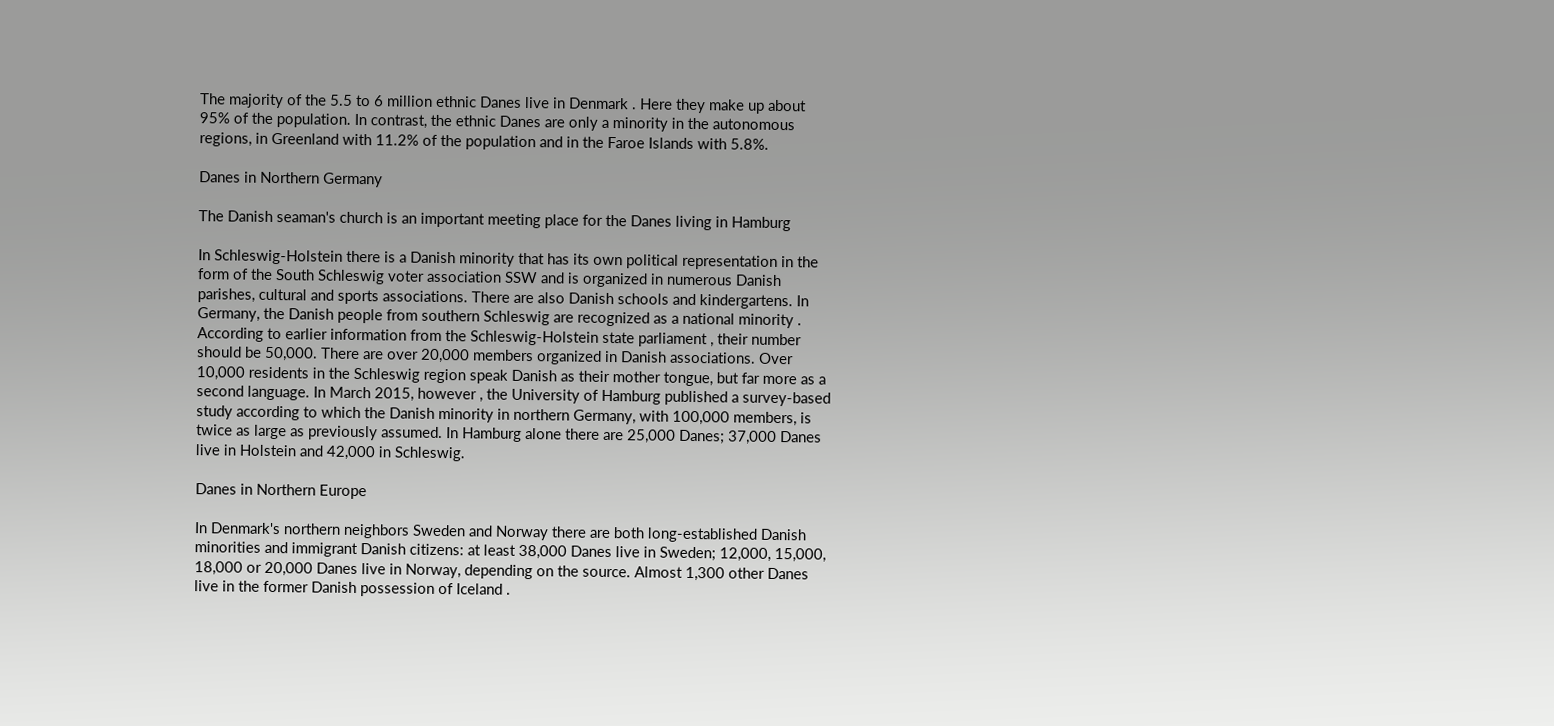The majority of the 5.5 to 6 million ethnic Danes live in Denmark . Here they make up about 95% of the population. In contrast, the ethnic Danes are only a minority in the autonomous regions, in Greenland with 11.2% of the population and in the Faroe Islands with 5.8%.

Danes in Northern Germany

The Danish seaman's church is an important meeting place for the Danes living in Hamburg

In Schleswig-Holstein there is a Danish minority that has its own political representation in the form of the South Schleswig voter association SSW and is organized in numerous Danish parishes, cultural and sports associations. There are also Danish schools and kindergartens. In Germany, the Danish people from southern Schleswig are recognized as a national minority . According to earlier information from the Schleswig-Holstein state parliament , their number should be 50,000. There are over 20,000 members organized in Danish associations. Over 10,000 residents in the Schleswig region speak Danish as their mother tongue, but far more as a second language. In March 2015, however , the University of Hamburg published a survey-based study according to which the Danish minority in northern Germany, with 100,000 members, is twice as large as previously assumed. In Hamburg alone there are 25,000 Danes; 37,000 Danes live in Holstein and 42,000 in Schleswig.

Danes in Northern Europe

In Denmark's northern neighbors Sweden and Norway there are both long-established Danish minorities and immigrant Danish citizens: at least 38,000 Danes live in Sweden; 12,000, 15,000, 18,000 or 20,000 Danes live in Norway, depending on the source. Almost 1,300 other Danes live in the former Danish possession of Iceland .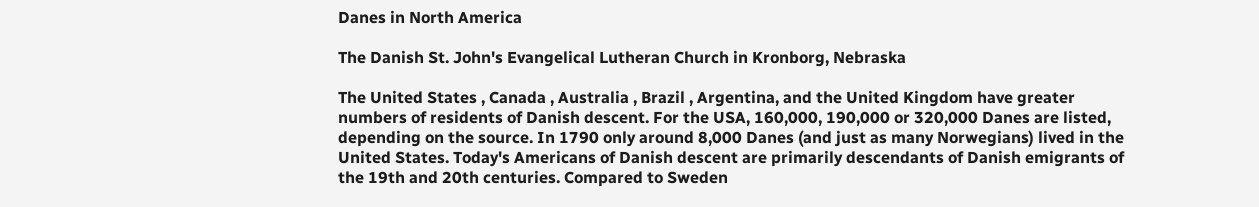Danes in North America

The Danish St. John's Evangelical Lutheran Church in Kronborg, Nebraska

The United States , Canada , Australia , Brazil , Argentina, and the United Kingdom have greater numbers of residents of Danish descent. For the USA, 160,000, 190,000 or 320,000 Danes are listed, depending on the source. In 1790 only around 8,000 Danes (and just as many Norwegians) lived in the United States. Today's Americans of Danish descent are primarily descendants of Danish emigrants of the 19th and 20th centuries. Compared to Sweden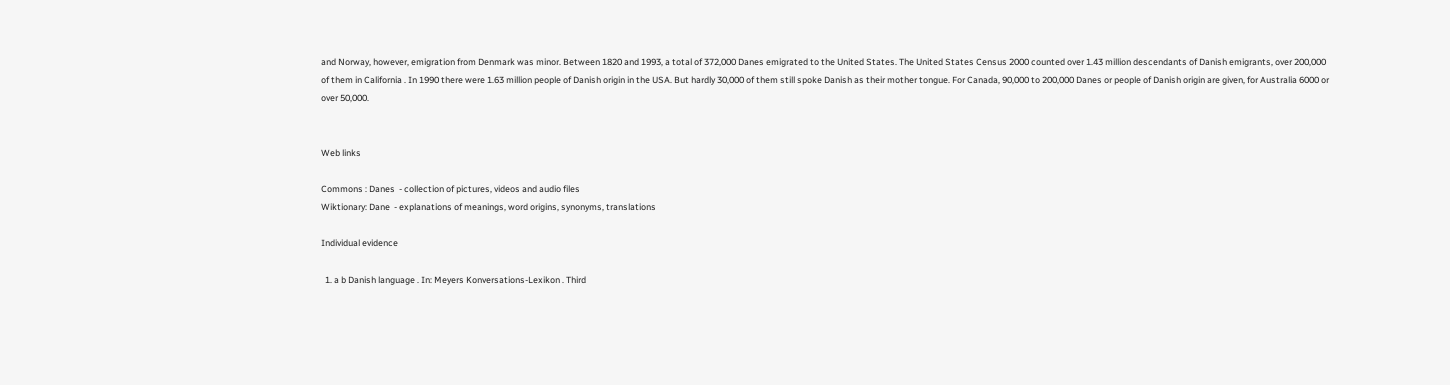and Norway, however, emigration from Denmark was minor. Between 1820 and 1993, a total of 372,000 Danes emigrated to the United States. The United States Census 2000 counted over 1.43 million descendants of Danish emigrants, over 200,000 of them in California . In 1990 there were 1.63 million people of Danish origin in the USA. But hardly 30,000 of them still spoke Danish as their mother tongue. For Canada, 90,000 to 200,000 Danes or people of Danish origin are given, for Australia 6000 or over 50,000.


Web links

Commons : Danes  - collection of pictures, videos and audio files
Wiktionary: Dane  - explanations of meanings, word origins, synonyms, translations

Individual evidence

  1. a b Danish language . In: Meyers Konversations-Lexikon . Third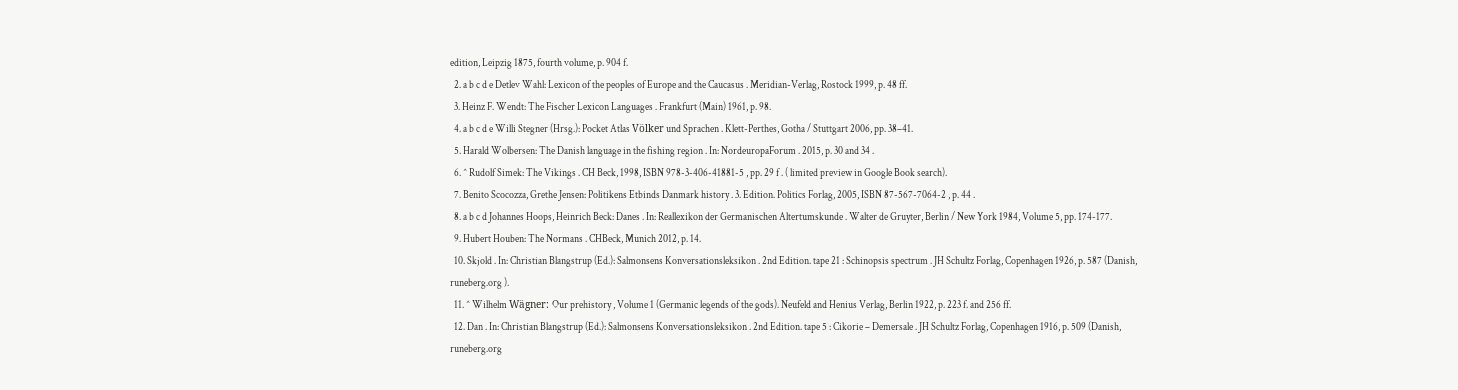edition, Leipzig 1875, fourth volume, p. 904 f.
  2. a b c d e Detlev Wahl: Lexicon of the peoples of Europe and the Caucasus . Meridian-Verlag, Rostock 1999, p. 48 ff.
  3. Heinz F. Wendt: The Fischer Lexicon Languages . Frankfurt (Main) 1961, p. 98.
  4. a b c d e Willi Stegner (Hrsg.): Pocket Atlas Völker und Sprachen . Klett-Perthes, Gotha / Stuttgart 2006, pp. 38–41.
  5. Harald Wolbersen: The Danish language in the fishing region . In: NordeuropaForum . 2015, p. 30 and 34 .
  6. ^ Rudolf Simek: The Vikings . CH Beck, 1998, ISBN 978-3-406-41881-5 , pp. 29 f . ( limited preview in Google Book search).
  7. Benito Scocozza, Grethe Jensen: Politikens Etbinds Danmark history . 3. Edition. Politics Forlag, 2005, ISBN 87-567-7064-2 , p. 44 .
  8. a b c d Johannes Hoops, Heinrich Beck: Danes . In: Reallexikon der Germanischen Altertumskunde . Walter de Gruyter, Berlin / New York 1984, Volume 5, pp. 174-177.
  9. Hubert Houben: The Normans . CHBeck, Munich 2012, p. 14.
  10. Skjold . In: Christian Blangstrup (Ed.): Salmonsens Konversationsleksikon . 2nd Edition. tape 21 : Schinopsis spectrum . JH Schultz Forlag, Copenhagen 1926, p. 587 (Danish, runeberg.org ).
  11. ^ Wilhelm Wägner: Our prehistory , Volume 1 (Germanic legends of the gods). Neufeld and Henius Verlag, Berlin 1922, p. 223 f. and 256 ff.
  12. Dan . In: Christian Blangstrup (Ed.): Salmonsens Konversationsleksikon . 2nd Edition. tape 5 : Cikorie – Demersale . JH Schultz Forlag, Copenhagen 1916, p. 509 (Danish, runeberg.org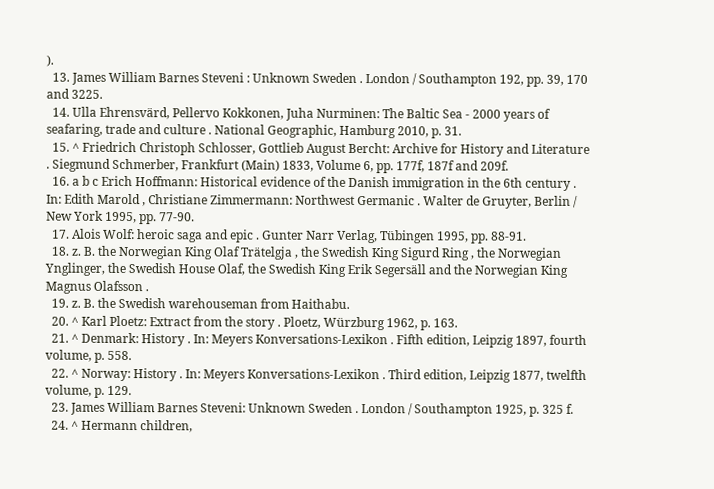).
  13. James William Barnes Steveni : Unknown Sweden . London / Southampton 192, pp. 39, 170 and 3225.
  14. Ulla Ehrensvärd, Pellervo Kokkonen, Juha Nurminen: The Baltic Sea - 2000 years of seafaring, trade and culture . National Geographic, Hamburg 2010, p. 31.
  15. ^ Friedrich Christoph Schlosser, Gottlieb August Bercht: Archive for History and Literature . Siegmund Schmerber, Frankfurt (Main) 1833, Volume 6, pp. 177f, 187f and 209f.
  16. a b c Erich Hoffmann: Historical evidence of the Danish immigration in the 6th century . In: Edith Marold , Christiane Zimmermann: Northwest Germanic . Walter de Gruyter, Berlin / New York 1995, pp. 77-90.
  17. Alois Wolf: heroic saga and epic . Gunter Narr Verlag, Tübingen 1995, pp. 88-91.
  18. z. B. the Norwegian King Olaf Trätelgja , the Swedish King Sigurd Ring , the Norwegian Ynglinger, the Swedish House Olaf, the Swedish King Erik Segersäll and the Norwegian King Magnus Olafsson .
  19. z. B. the Swedish warehouseman from Haithabu.
  20. ^ Karl Ploetz: Extract from the story . Ploetz, Würzburg 1962, p. 163.
  21. ^ Denmark: History . In: Meyers Konversations-Lexikon . Fifth edition, Leipzig 1897, fourth volume, p. 558.
  22. ^ Norway: History . In: Meyers Konversations-Lexikon . Third edition, Leipzig 1877, twelfth volume, p. 129.
  23. James William Barnes Steveni: Unknown Sweden . London / Southampton 1925, p. 325 f.
  24. ^ Hermann children,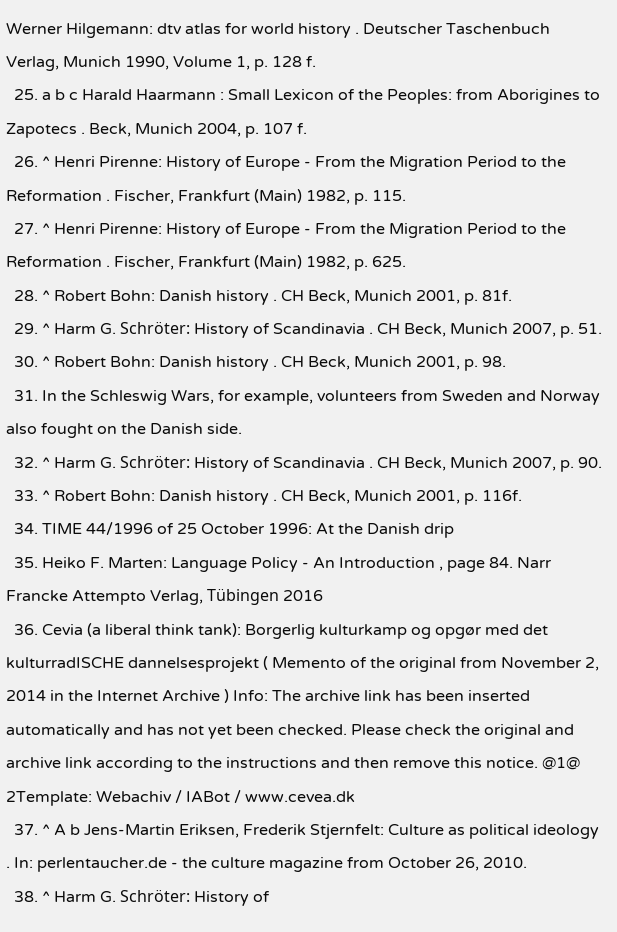Werner Hilgemann: dtv atlas for world history . Deutscher Taschenbuch Verlag, Munich 1990, Volume 1, p. 128 f.
  25. a b c Harald Haarmann : Small Lexicon of the Peoples: from Aborigines to Zapotecs . Beck, Munich 2004, p. 107 f.
  26. ^ Henri Pirenne: History of Europe - From the Migration Period to the Reformation . Fischer, Frankfurt (Main) 1982, p. 115.
  27. ^ Henri Pirenne: History of Europe - From the Migration Period to the Reformation . Fischer, Frankfurt (Main) 1982, p. 625.
  28. ^ Robert Bohn: Danish history . CH Beck, Munich 2001, p. 81f.
  29. ^ Harm G. Schröter: History of Scandinavia . CH Beck, Munich 2007, p. 51.
  30. ^ Robert Bohn: Danish history . CH Beck, Munich 2001, p. 98.
  31. In the Schleswig Wars, for example, volunteers from Sweden and Norway also fought on the Danish side.
  32. ^ Harm G. Schröter: History of Scandinavia . CH Beck, Munich 2007, p. 90.
  33. ^ Robert Bohn: Danish history . CH Beck, Munich 2001, p. 116f.
  34. TIME 44/1996 of 25 October 1996: At the Danish drip
  35. Heiko F. Marten: Language Policy - An Introduction , page 84. Narr Francke Attempto Verlag, Tübingen 2016
  36. Cevia (a liberal think tank): Borgerlig kulturkamp og opgør med det kulturradISCHE dannelsesprojekt ( Memento of the original from November 2, 2014 in the Internet Archive ) Info: The archive link has been inserted automatically and has not yet been checked. Please check the original and archive link according to the instructions and then remove this notice. @1@ 2Template: Webachiv / IABot / www.cevea.dk
  37. ^ A b Jens-Martin Eriksen, Frederik Stjernfelt: Culture as political ideology . In: perlentaucher.de - the culture magazine from October 26, 2010.
  38. ^ Harm G. Schröter: History of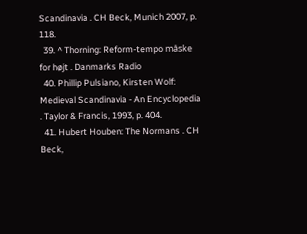Scandinavia . CH Beck, Munich 2007, p. 118.
  39. ^ Thorning: Reform-tempo måske for højt . Danmarks Radio
  40. Phillip Pulsiano, Kirsten Wolf: Medieval Scandinavia - An Encyclopedia . Taylor & Francis, 1993, p. 404.
  41. Hubert Houben: The Normans . CH Beck,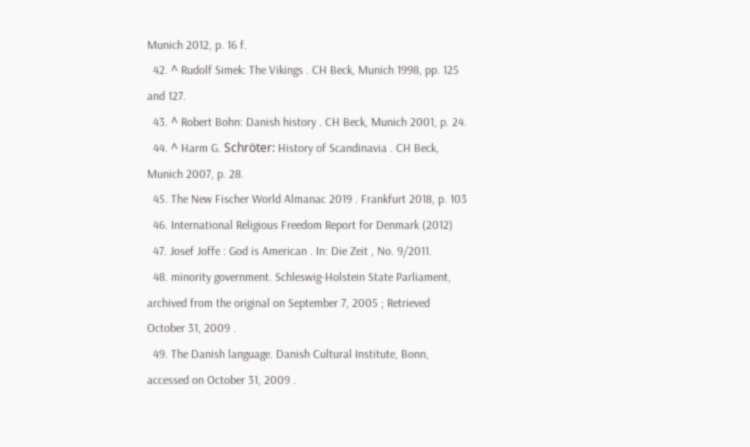Munich 2012, p. 16 f.
  42. ^ Rudolf Simek: The Vikings . CH Beck, Munich 1998, pp. 125 and 127.
  43. ^ Robert Bohn: Danish history . CH Beck, Munich 2001, p. 24.
  44. ^ Harm G. Schröter: History of Scandinavia . CH Beck, Munich 2007, p. 28.
  45. The New Fischer World Almanac 2019 . Frankfurt 2018, p. 103
  46. International Religious Freedom Report for Denmark (2012)
  47. Josef Joffe : God is American . In: Die Zeit , No. 9/2011.
  48. minority government. Schleswig-Holstein State Parliament, archived from the original on September 7, 2005 ; Retrieved October 31, 2009 .
  49. The Danish language. Danish Cultural Institute, Bonn, accessed on October 31, 2009 .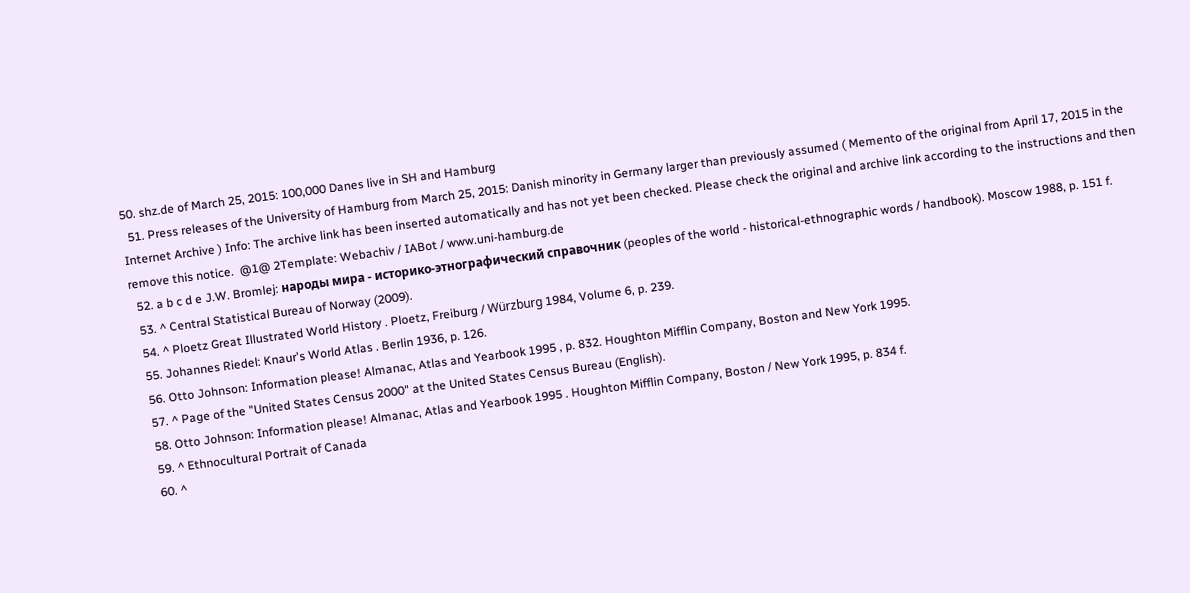50. shz.de of March 25, 2015: 100,000 Danes live in SH and Hamburg
  51. Press releases of the University of Hamburg from March 25, 2015: Danish minority in Germany larger than previously assumed ( Memento of the original from April 17, 2015 in the Internet Archive ) Info: The archive link has been inserted automatically and has not yet been checked. Please check the original and archive link according to the instructions and then remove this notice.  @1@ 2Template: Webachiv / IABot / www.uni-hamburg.de
  52. a b c d e J.W. Bromlej: народы мира - историко-этнографический справочник (peoples of the world - historical-ethnographic words / handbook). Moscow 1988, p. 151 f.
  53. ^ Central Statistical Bureau of Norway (2009).
  54. ^ Ploetz Great Illustrated World History . Ploetz, Freiburg / Würzburg 1984, Volume 6, p. 239.
  55. Johannes Riedel: Knaur's World Atlas . Berlin 1936, p. 126.
  56. Otto Johnson: Information please! Almanac, Atlas and Yearbook 1995 , p. 832. Houghton Mifflin Company, Boston and New York 1995.
  57. ^ Page of the "United States Census 2000" at the United States Census Bureau (English).
  58. Otto Johnson: Information please! Almanac, Atlas and Yearbook 1995 . Houghton Mifflin Company, Boston / New York 1995, p. 834 f.
  59. ^ Ethnocultural Portrait of Canada
  60. ^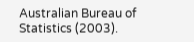Australian Bureau of Statistics (2003).